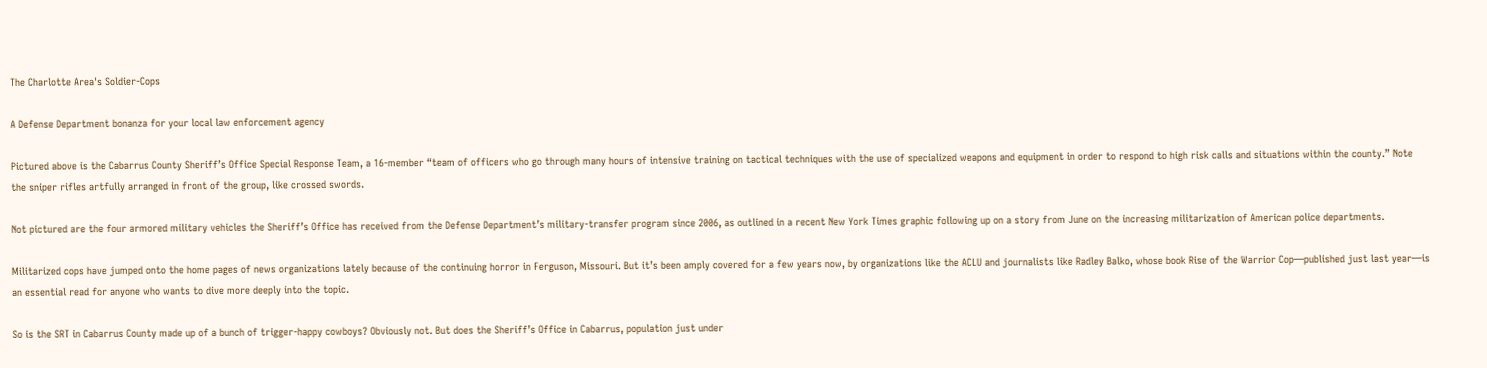The Charlotte Area's Soldier-Cops

A Defense Department bonanza for your local law enforcement agency

Pictured above is the Cabarrus County Sheriff’s Office Special Response Team, a 16-member “team of officers who go through many hours of intensive training on tactical techniques with the use of specialized weapons and equipment in order to respond to high risk calls and situations within the county.” Note the sniper rifles artfully arranged in front of the group, like crossed swords.

Not pictured are the four armored military vehicles the Sheriff’s Office has received from the Defense Department’s military-transfer program since 2006, as outlined in a recent New York Times graphic following up on a story from June on the increasing militarization of American police departments.

Militarized cops have jumped onto the home pages of news organizations lately because of the continuing horror in Ferguson, Missouri. But it’s been amply covered for a few years now, by organizations like the ACLU and journalists like Radley Balko, whose book Rise of the Warrior Cop—published just last year—is an essential read for anyone who wants to dive more deeply into the topic.

So is the SRT in Cabarrus County made up of a bunch of trigger-happy cowboys? Obviously not. But does the Sheriff’s Office in Cabarrus, population just under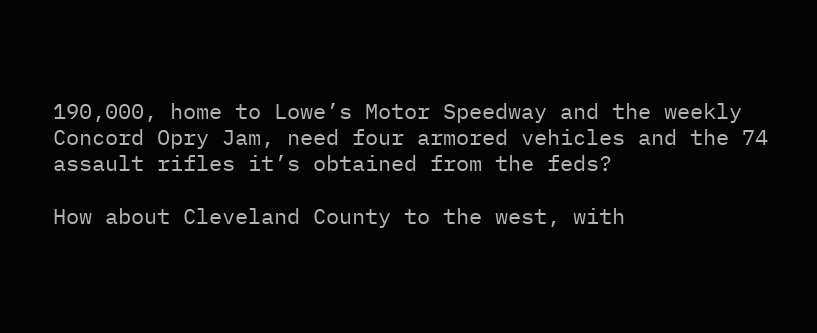190,000, home to Lowe’s Motor Speedway and the weekly Concord Opry Jam, need four armored vehicles and the 74 assault rifles it’s obtained from the feds?

How about Cleveland County to the west, with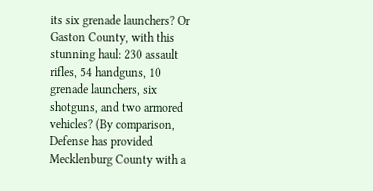its six grenade launchers? Or Gaston County, with this stunning haul: 230 assault rifles, 54 handguns, 10 grenade launchers, six shotguns, and two armored vehicles? (By comparison, Defense has provided Mecklenburg County with a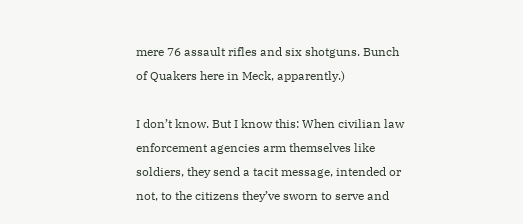mere 76 assault rifles and six shotguns. Bunch of Quakers here in Meck, apparently.)

I don’t know. But I know this: When civilian law enforcement agencies arm themselves like soldiers, they send a tacit message, intended or not, to the citizens they’ve sworn to serve and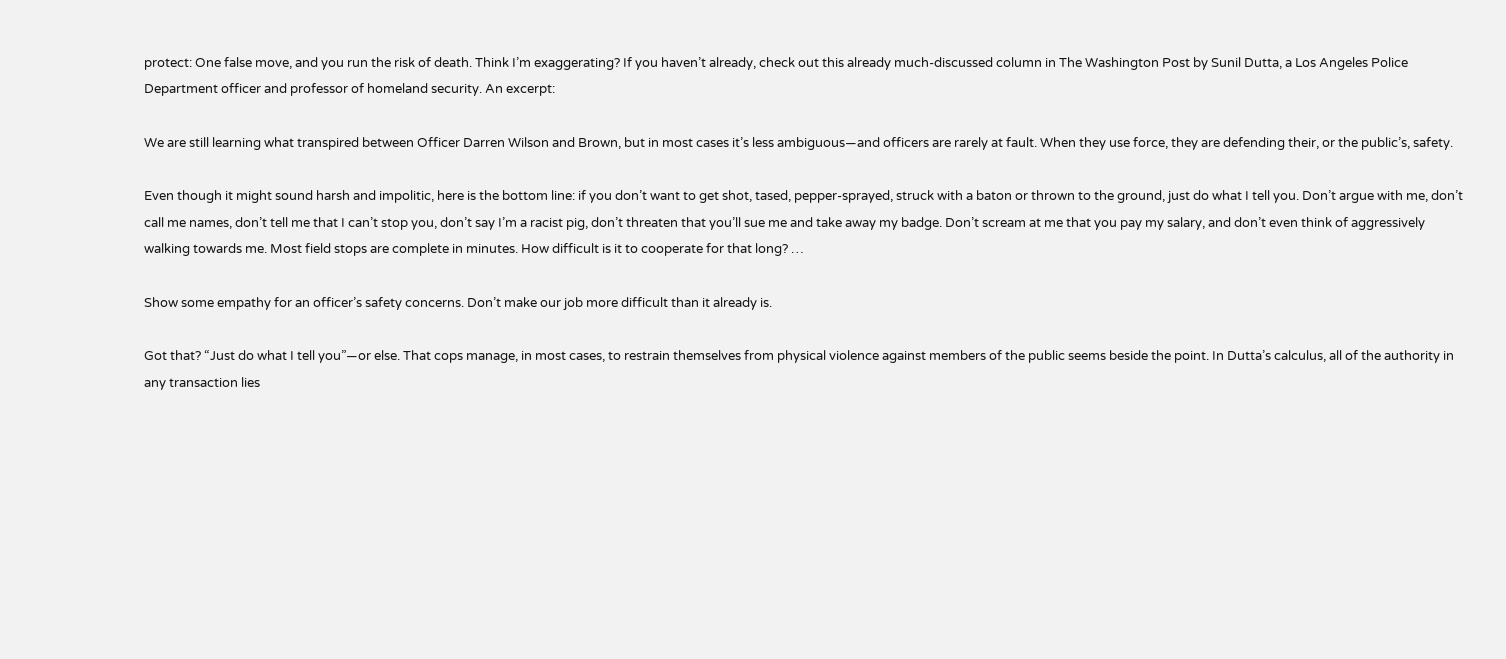protect: One false move, and you run the risk of death. Think I’m exaggerating? If you haven’t already, check out this already much-discussed column in The Washington Post by Sunil Dutta, a Los Angeles Police Department officer and professor of homeland security. An excerpt:

We are still learning what transpired between Officer Darren Wilson and Brown, but in most cases it’s less ambiguous—and officers are rarely at fault. When they use force, they are defending their, or the public’s, safety.

Even though it might sound harsh and impolitic, here is the bottom line: if you don’t want to get shot, tased, pepper-sprayed, struck with a baton or thrown to the ground, just do what I tell you. Don’t argue with me, don’t call me names, don’t tell me that I can’t stop you, don’t say I’m a racist pig, don’t threaten that you’ll sue me and take away my badge. Don’t scream at me that you pay my salary, and don’t even think of aggressively walking towards me. Most field stops are complete in minutes. How difficult is it to cooperate for that long? …

Show some empathy for an officer’s safety concerns. Don’t make our job more difficult than it already is.

Got that? “Just do what I tell you”—or else. That cops manage, in most cases, to restrain themselves from physical violence against members of the public seems beside the point. In Dutta’s calculus, all of the authority in any transaction lies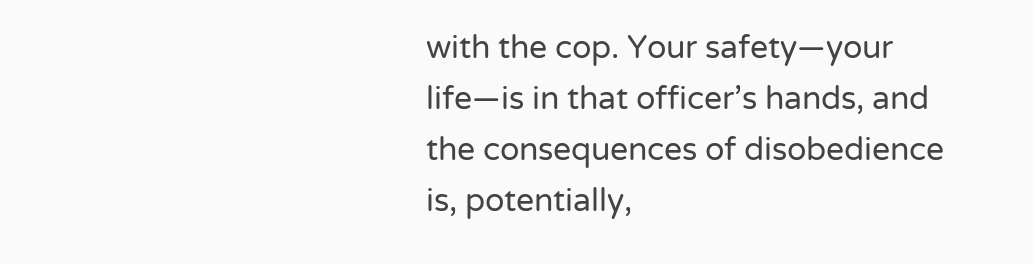with the cop. Your safety—your life—is in that officer’s hands, and the consequences of disobedience is, potentially,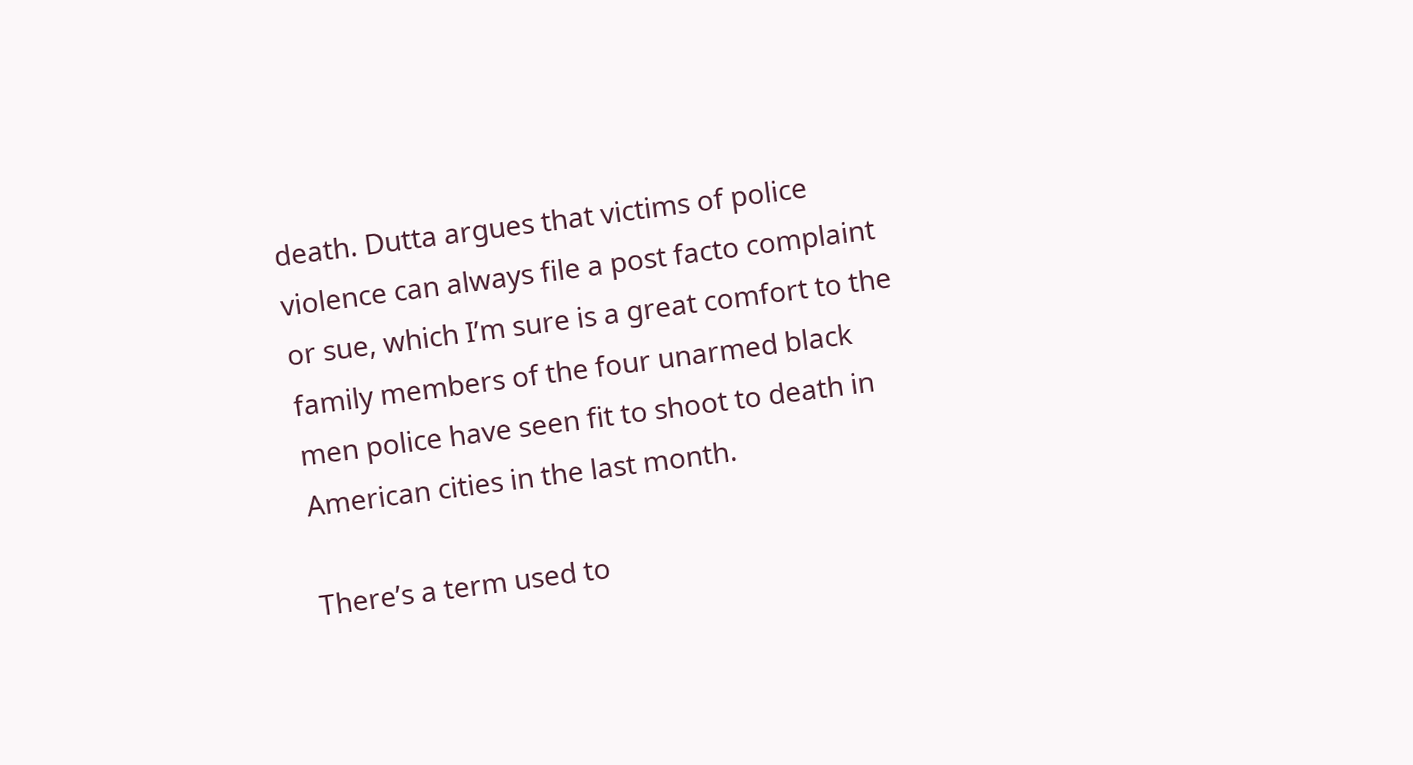death. Dutta argues that victims of police violence can always file a post facto complaint or sue, which I’m sure is a great comfort to the family members of the four unarmed black men police have seen fit to shoot to death in American cities in the last month.

There’s a term used to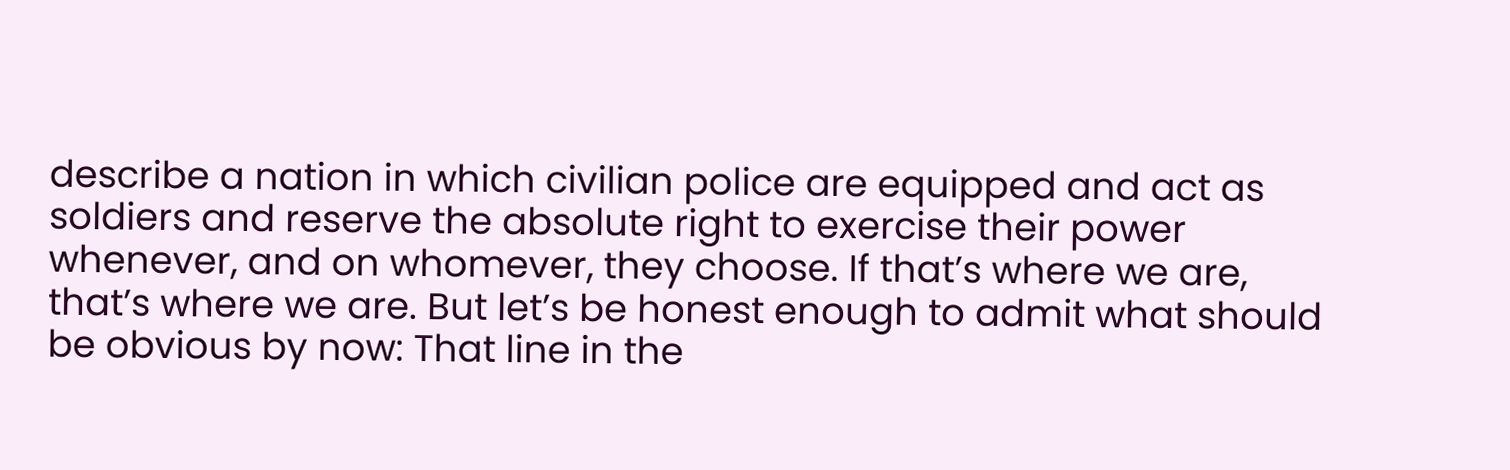describe a nation in which civilian police are equipped and act as soldiers and reserve the absolute right to exercise their power whenever, and on whomever, they choose. If that’s where we are, that’s where we are. But let’s be honest enough to admit what should be obvious by now: That line in the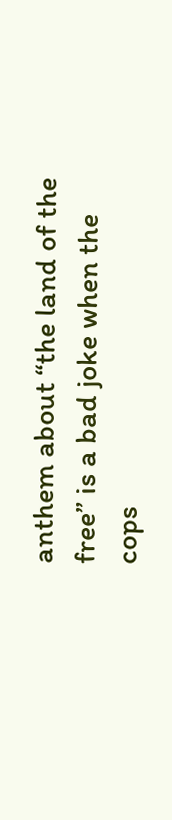anthem about “the land of the free” is a bad joke when the cops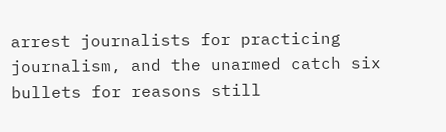arrest journalists for practicing journalism, and the unarmed catch six bullets for reasons still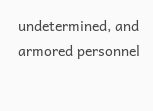undetermined, and armored personnel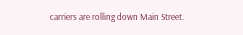carriers are rolling down Main Street.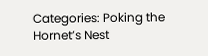Categories: Poking the Hornet’s Nest